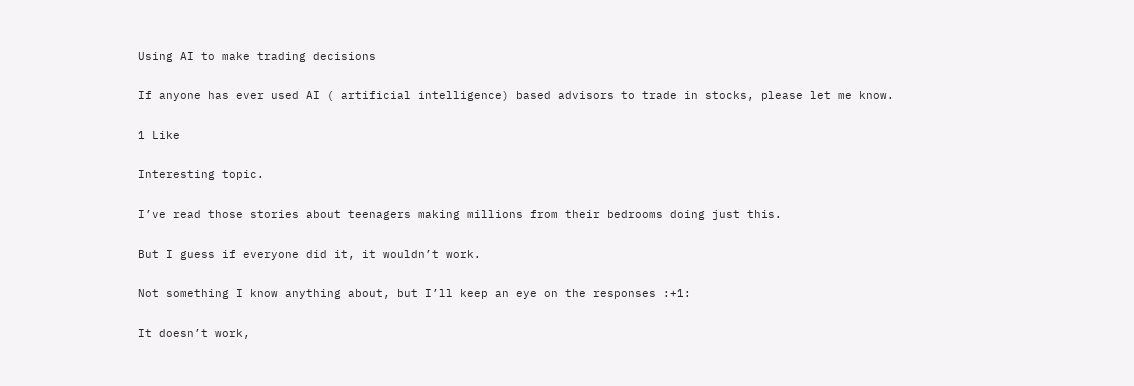Using AI to make trading decisions

If anyone has ever used AI ( artificial intelligence) based advisors to trade in stocks, please let me know.

1 Like

Interesting topic.

I’ve read those stories about teenagers making millions from their bedrooms doing just this.

But I guess if everyone did it, it wouldn’t work.

Not something I know anything about, but I’ll keep an eye on the responses :+1:

It doesn’t work,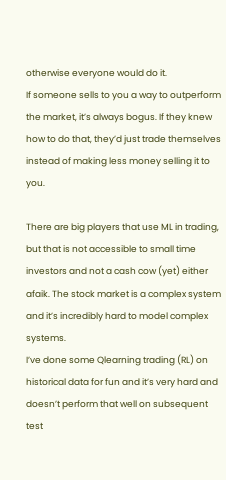otherwise everyone would do it.
If someone sells to you a way to outperform the market, it’s always bogus. If they knew how to do that, they’d just trade themselves instead of making less money selling it to you.

There are big players that use ML in trading, but that is not accessible to small time investors and not a cash cow (yet) either afaik. The stock market is a complex system and it’s incredibly hard to model complex systems.
I’ve done some Qlearning trading (RL) on historical data for fun and it’s very hard and doesn’t perform that well on subsequent test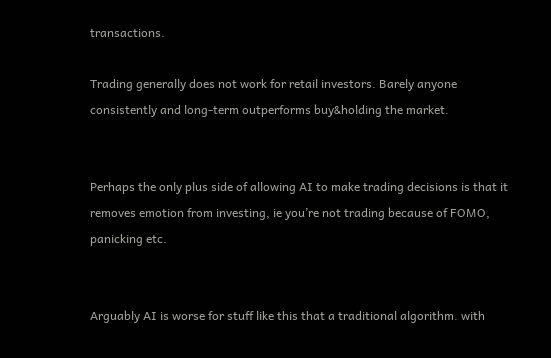transactions.

Trading generally does not work for retail investors. Barely anyone consistently and long-term outperforms buy&holding the market.


Perhaps the only plus side of allowing AI to make trading decisions is that it removes emotion from investing, ie you’re not trading because of FOMO, panicking etc.


Arguably AI is worse for stuff like this that a traditional algorithm. with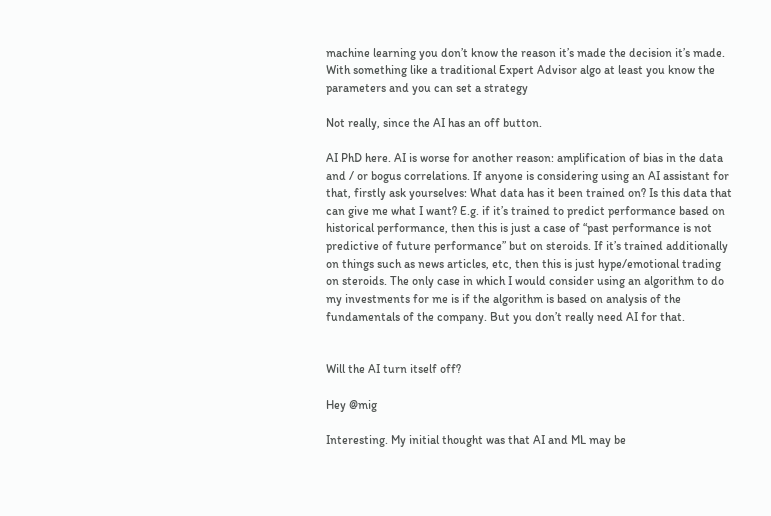machine learning you don’t know the reason it’s made the decision it’s made. With something like a traditional Expert Advisor algo at least you know the parameters and you can set a strategy

Not really, since the AI has an off button.

AI PhD here. AI is worse for another reason: amplification of bias in the data and / or bogus correlations. If anyone is considering using an AI assistant for that, firstly ask yourselves: What data has it been trained on? Is this data that can give me what I want? E.g. if it’s trained to predict performance based on historical performance, then this is just a case of “past performance is not predictive of future performance” but on steroids. If it’s trained additionally on things such as news articles, etc, then this is just hype/emotional trading on steroids. The only case in which I would consider using an algorithm to do my investments for me is if the algorithm is based on analysis of the fundamentals of the company. But you don’t really need AI for that.


Will the AI turn itself off?

Hey @mig

Interesting. My initial thought was that AI and ML may be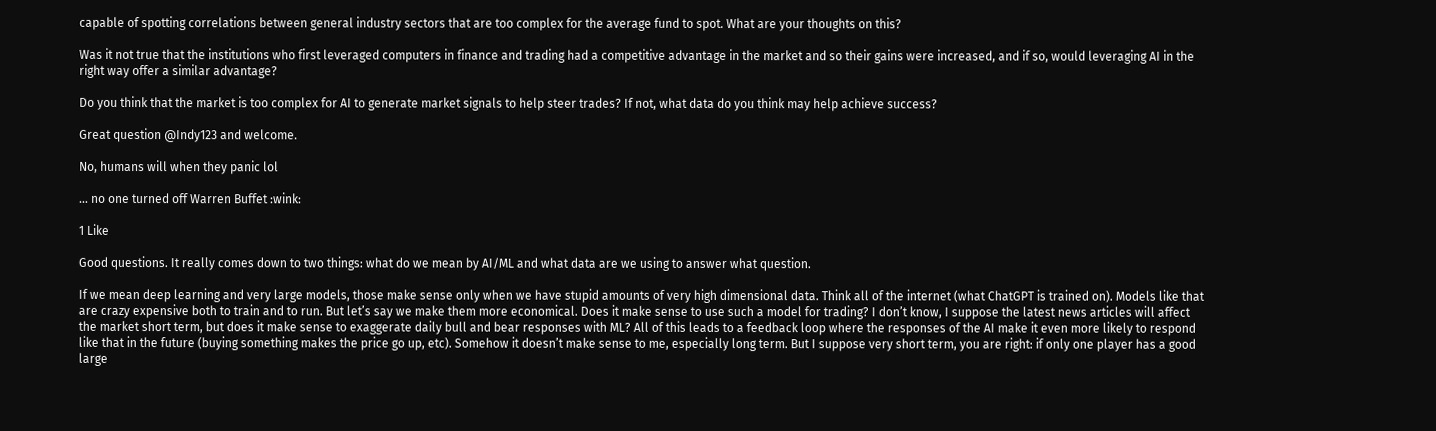capable of spotting correlations between general industry sectors that are too complex for the average fund to spot. What are your thoughts on this?

Was it not true that the institutions who first leveraged computers in finance and trading had a competitive advantage in the market and so their gains were increased, and if so, would leveraging AI in the right way offer a similar advantage?

Do you think that the market is too complex for AI to generate market signals to help steer trades? If not, what data do you think may help achieve success?

Great question @Indy123 and welcome.

No, humans will when they panic lol

… no one turned off Warren Buffet :wink:

1 Like

Good questions. It really comes down to two things: what do we mean by AI/ML and what data are we using to answer what question.

If we mean deep learning and very large models, those make sense only when we have stupid amounts of very high dimensional data. Think all of the internet (what ChatGPT is trained on). Models like that are crazy expensive both to train and to run. But let’s say we make them more economical. Does it make sense to use such a model for trading? I don’t know, I suppose the latest news articles will affect the market short term, but does it make sense to exaggerate daily bull and bear responses with ML? All of this leads to a feedback loop where the responses of the AI make it even more likely to respond like that in the future (buying something makes the price go up, etc). Somehow it doesn’t make sense to me, especially long term. But I suppose very short term, you are right: if only one player has a good large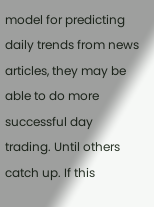model for predicting daily trends from news articles, they may be able to do more successful day trading. Until others catch up. If this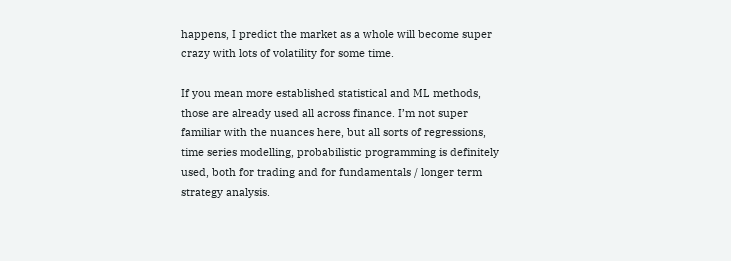happens, I predict the market as a whole will become super crazy with lots of volatility for some time.

If you mean more established statistical and ML methods, those are already used all across finance. I’m not super familiar with the nuances here, but all sorts of regressions, time series modelling, probabilistic programming is definitely used, both for trading and for fundamentals / longer term strategy analysis.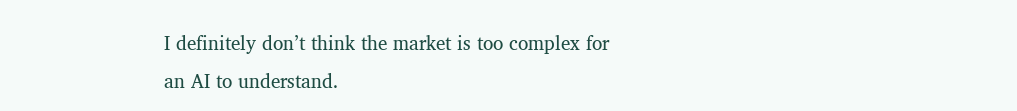I definitely don’t think the market is too complex for an AI to understand.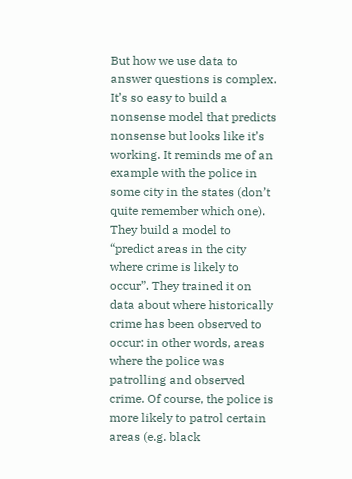But how we use data to answer questions is complex. It’s so easy to build a nonsense model that predicts nonsense but looks like it’s working. It reminds me of an example with the police in some city in the states (don’t quite remember which one). They build a model to “predict areas in the city where crime is likely to occur”. They trained it on data about where historically crime has been observed to occur: in other words, areas where the police was patrolling and observed crime. Of course, the police is more likely to patrol certain areas (e.g. black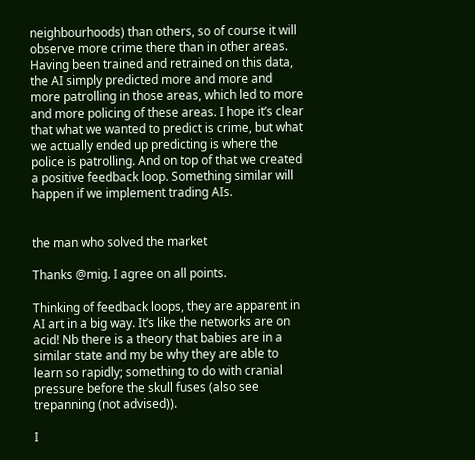neighbourhoods) than others, so of course it will observe more crime there than in other areas. Having been trained and retrained on this data, the AI simply predicted more and more and more patrolling in those areas, which led to more and more policing of these areas. I hope it’s clear that what we wanted to predict is crime, but what we actually ended up predicting is where the police is patrolling. And on top of that we created a positive feedback loop. Something similar will happen if we implement trading AIs.


the man who solved the market

Thanks @mig. I agree on all points.

Thinking of feedback loops, they are apparent in AI art in a big way. It’s like the networks are on acid! Nb there is a theory that babies are in a similar state and my be why they are able to learn so rapidly; something to do with cranial pressure before the skull fuses (also see trepanning (not advised)).

I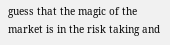guess that the magic of the market is in the risk taking and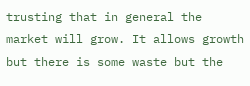trusting that in general the market will grow. It allows growth but there is some waste but the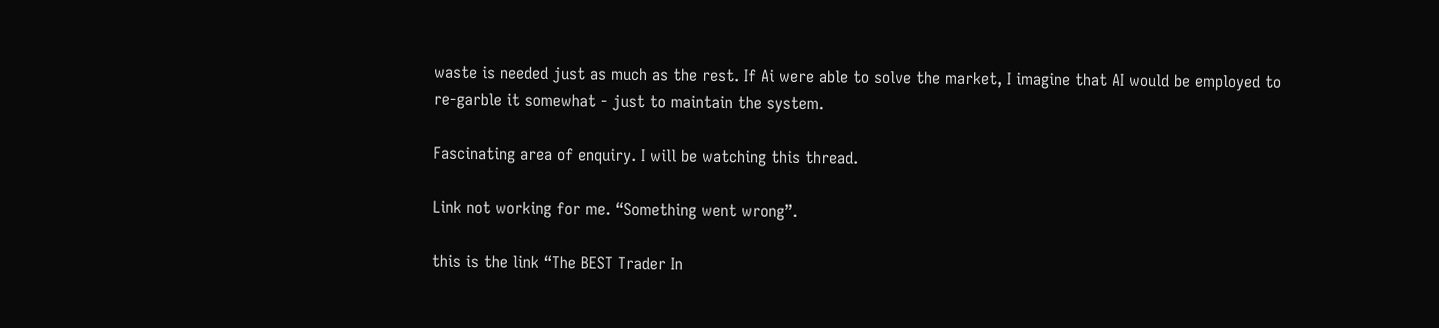waste is needed just as much as the rest. If Ai were able to solve the market, I imagine that AI would be employed to re-garble it somewhat - just to maintain the system.

Fascinating area of enquiry. I will be watching this thread.

Link not working for me. “Something went wrong”.

this is the link “The BEST Trader In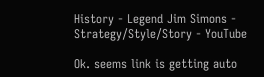History - Legend Jim Simons - Strategy/Style/Story - YouTube

Ok. seems link is getting auto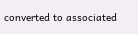converted to associated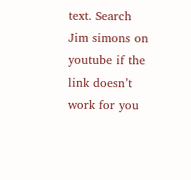text. Search Jim simons on youtube if the link doesn’t work for you